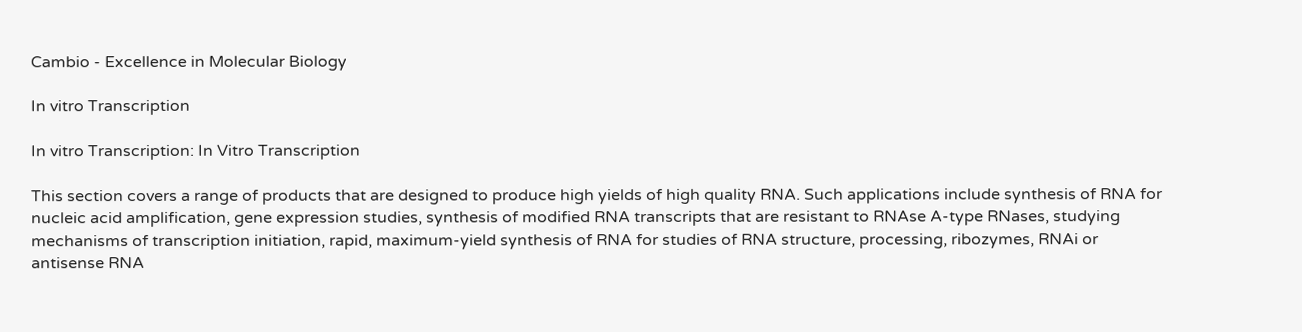Cambio - Excellence in Molecular Biology

In vitro Transcription

In vitro Transcription: In Vitro Transcription

This section covers a range of products that are designed to produce high yields of high quality RNA. Such applications include synthesis of RNA for nucleic acid amplification, gene expression studies, synthesis of modified RNA transcripts that are resistant to RNAse A-type RNases, studying mechanisms of transcription initiation, rapid, maximum-yield synthesis of RNA for studies of RNA structure, processing, ribozymes, RNAi or antisense RNA